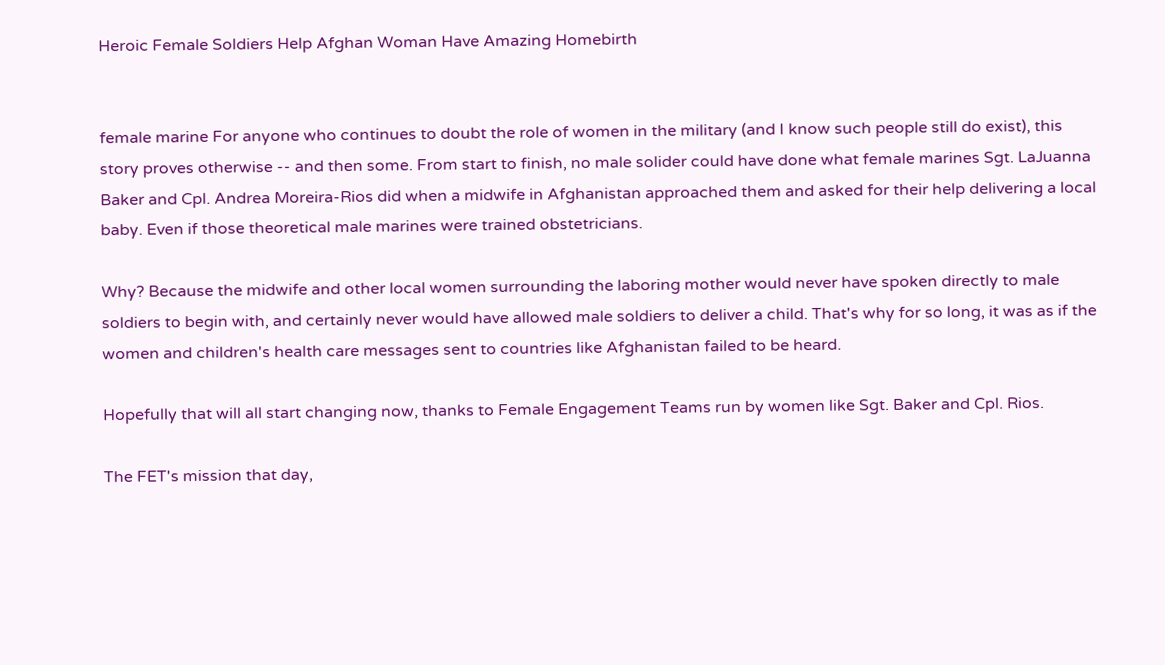Heroic Female Soldiers Help Afghan Woman Have Amazing Homebirth


female marine For anyone who continues to doubt the role of women in the military (and I know such people still do exist), this story proves otherwise -- and then some. From start to finish, no male solider could have done what female marines Sgt. LaJuanna Baker and Cpl. Andrea Moreira-Rios did when a midwife in Afghanistan approached them and asked for their help delivering a local baby. Even if those theoretical male marines were trained obstetricians.

Why? Because the midwife and other local women surrounding the laboring mother would never have spoken directly to male soldiers to begin with, and certainly never would have allowed male soldiers to deliver a child. That's why for so long, it was as if the women and children's health care messages sent to countries like Afghanistan failed to be heard.

Hopefully that will all start changing now, thanks to Female Engagement Teams run by women like Sgt. Baker and Cpl. Rios.

The FET's mission that day,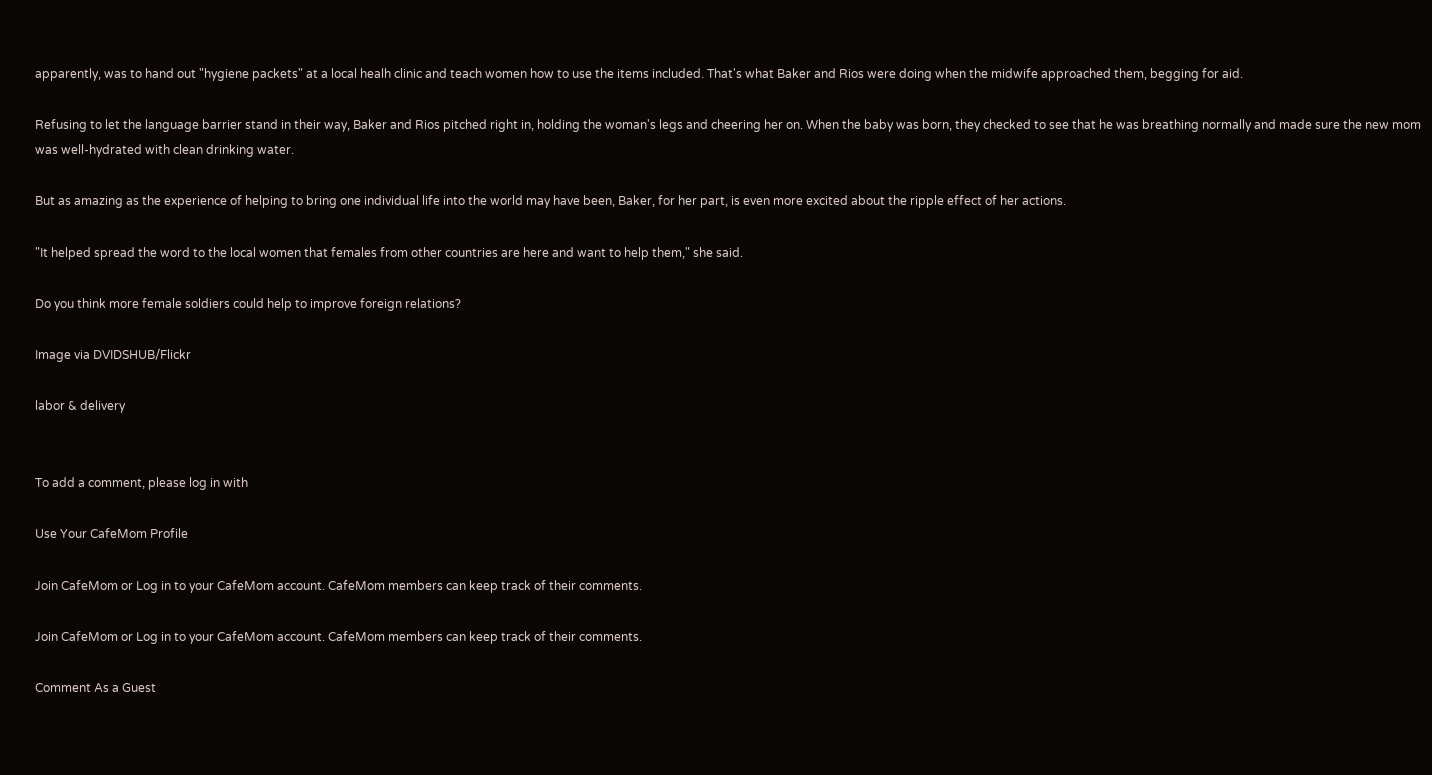apparently, was to hand out "hygiene packets" at a local healh clinic and teach women how to use the items included. That's what Baker and Rios were doing when the midwife approached them, begging for aid.

Refusing to let the language barrier stand in their way, Baker and Rios pitched right in, holding the woman's legs and cheering her on. When the baby was born, they checked to see that he was breathing normally and made sure the new mom was well-hydrated with clean drinking water.

But as amazing as the experience of helping to bring one individual life into the world may have been, Baker, for her part, is even more excited about the ripple effect of her actions.

"It helped spread the word to the local women that females from other countries are here and want to help them," she said.

Do you think more female soldiers could help to improve foreign relations?

Image via DVIDSHUB/Flickr

labor & delivery


To add a comment, please log in with

Use Your CafeMom Profile

Join CafeMom or Log in to your CafeMom account. CafeMom members can keep track of their comments.

Join CafeMom or Log in to your CafeMom account. CafeMom members can keep track of their comments.

Comment As a Guest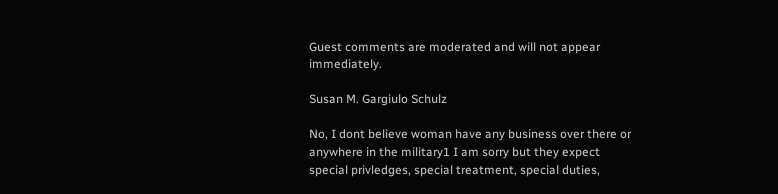Guest comments are moderated and will not appear immediately.

Susan M. Gargiulo Schulz

No, I dont believe woman have any business over there or anywhere in the military1 I am sorry but they expect special privledges, special treatment, special duties,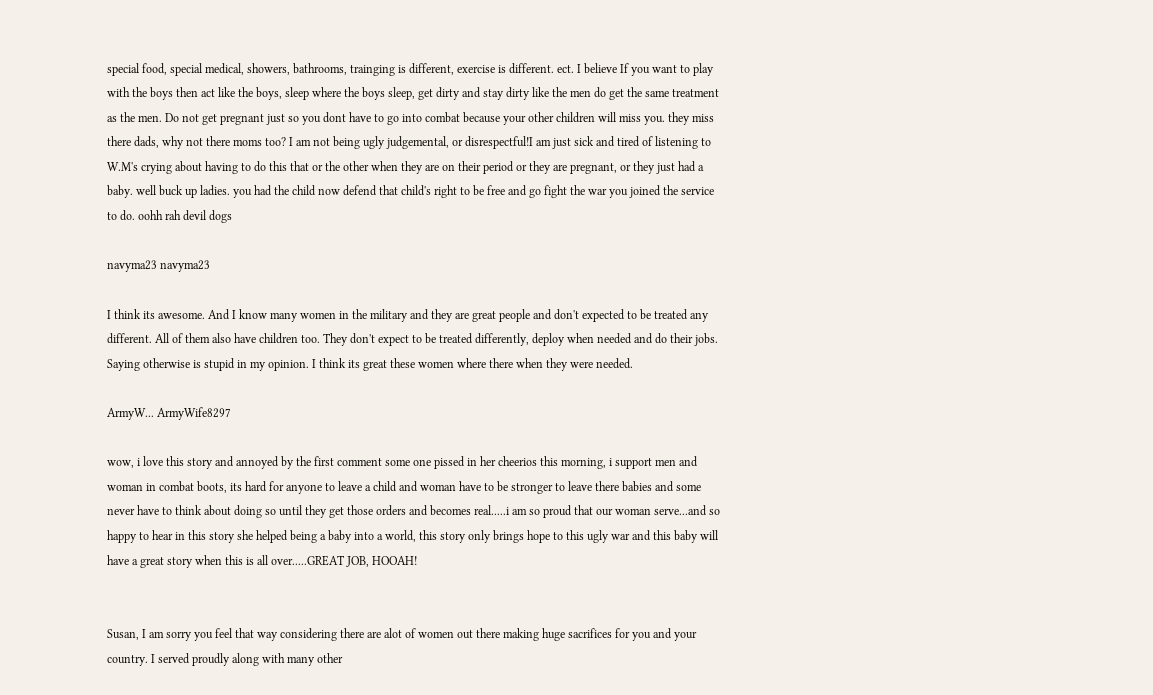special food, special medical, showers, bathrooms, trainging is different, exercise is different. ect. I believe If you want to play with the boys then act like the boys, sleep where the boys sleep, get dirty and stay dirty like the men do get the same treatment as the men. Do not get pregnant just so you dont have to go into combat because your other children will miss you. they miss there dads, why not there moms too? I am not being ugly judgemental, or disrespectful!I am just sick and tired of listening to W.M's crying about having to do this that or the other when they are on their period or they are pregnant, or they just had a baby. well buck up ladies. you had the child now defend that child's right to be free and go fight the war you joined the service to do. oohh rah devil dogs

navyma23 navyma23

I think its awesome. And I know many women in the military and they are great people and don't expected to be treated any different. All of them also have children too. They don't expect to be treated differently, deploy when needed and do their jobs. Saying otherwise is stupid in my opinion. I think its great these women where there when they were needed.

ArmyW... ArmyWife8297

wow, i love this story and annoyed by the first comment some one pissed in her cheerios this morning, i support men and woman in combat boots, its hard for anyone to leave a child and woman have to be stronger to leave there babies and some never have to think about doing so until they get those orders and becomes real.....i am so proud that our woman serve...and so happy to hear in this story she helped being a baby into a world, this story only brings hope to this ugly war and this baby will have a great story when this is all over.....GREAT JOB, HOOAH!


Susan, I am sorry you feel that way considering there are alot of women out there making huge sacrifices for you and your country. I served proudly along with many other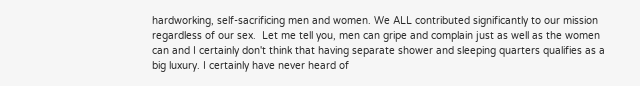hardworking, self-sacrificing men and women. We ALL contributed significantly to our mission regardless of our sex.  Let me tell you, men can gripe and complain just as well as the women can and I certainly don't think that having separate shower and sleeping quarters qualifies as a big luxury. I certainly have never heard of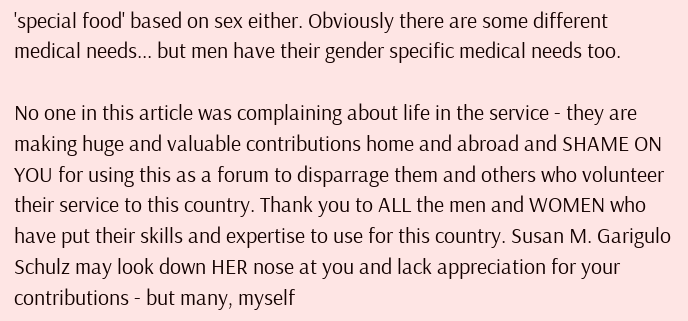'special food' based on sex either. Obviously there are some different medical needs... but men have their gender specific medical needs too.

No one in this article was complaining about life in the service - they are making huge and valuable contributions home and abroad and SHAME ON YOU for using this as a forum to disparrage them and others who volunteer their service to this country. Thank you to ALL the men and WOMEN who have put their skills and expertise to use for this country. Susan M. Garigulo Schulz may look down HER nose at you and lack appreciation for your contributions - but many, myself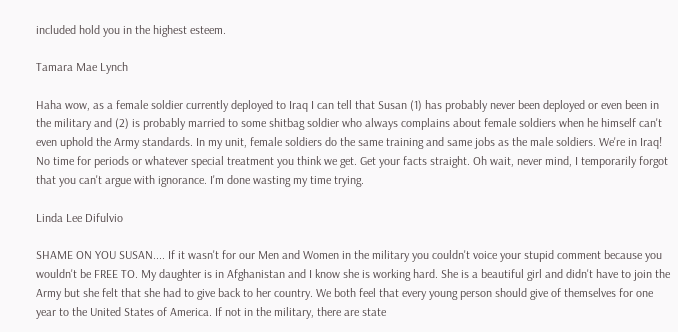included hold you in the highest esteem.

Tamara Mae Lynch

Haha wow, as a female soldier currently deployed to Iraq I can tell that Susan (1) has probably never been deployed or even been in the military and (2) is probably married to some shitbag soldier who always complains about female soldiers when he himself can't even uphold the Army standards. In my unit, female soldiers do the same training and same jobs as the male soldiers. We're in Iraq! No time for periods or whatever special treatment you think we get. Get your facts straight. Oh wait, never mind, I temporarily forgot that you can't argue with ignorance. I'm done wasting my time trying.

Linda Lee Difulvio

SHAME ON YOU SUSAN.... If it wasn't for our Men and Women in the military you couldn't voice your stupid comment because you wouldn't be FREE TO. My daughter is in Afghanistan and I know she is working hard. She is a beautiful girl and didn't have to join the Army but she felt that she had to give back to her country. We both feel that every young person should give of themselves for one year to the United States of America. If not in the military, there are state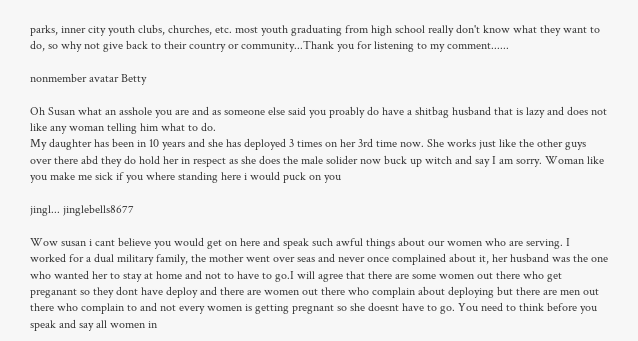parks, inner city youth clubs, churches, etc. most youth graduating from high school really don't know what they want to do, so why not give back to their country or community...Thank you for listening to my comment......

nonmember avatar Betty

Oh Susan what an asshole you are and as someone else said you proably do have a shitbag husband that is lazy and does not like any woman telling him what to do.
My daughter has been in 10 years and she has deployed 3 times on her 3rd time now. She works just like the other guys over there abd they do hold her in respect as she does the male solider now buck up witch and say I am sorry. Woman like you make me sick if you where standing here i would puck on you

jingl... jinglebells8677

Wow susan i cant believe you would get on here and speak such awful things about our women who are serving. I worked for a dual military family, the mother went over seas and never once complained about it, her husband was the one who wanted her to stay at home and not to have to go.I will agree that there are some women out there who get preganant so they dont have deploy and there are women out there who complain about deploying but there are men out there who complain to and not every women is getting pregnant so she doesnt have to go. You need to think before you speak and say all women in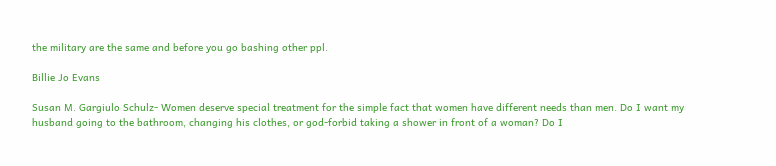the military are the same and before you go bashing other ppl.

Billie Jo Evans

Susan M. Gargiulo Schulz- Women deserve special treatment for the simple fact that women have different needs than men. Do I want my husband going to the bathroom, changing his clothes, or god-forbid taking a shower in front of a woman? Do I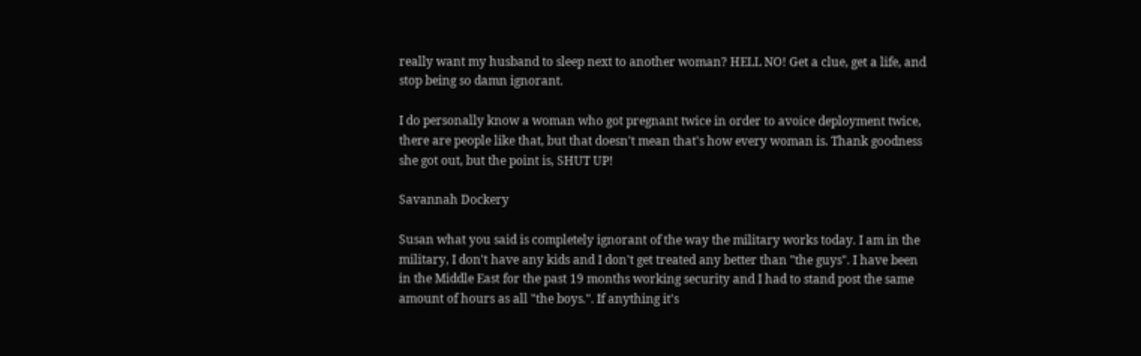really want my husband to sleep next to another woman? HELL NO! Get a clue, get a life, and stop being so damn ignorant.

I do personally know a woman who got pregnant twice in order to avoice deployment twice, there are people like that, but that doesn't mean that's how every woman is. Thank goodness she got out, but the point is, SHUT UP!

Savannah Dockery

Susan what you said is completely ignorant of the way the military works today. I am in the military, I don't have any kids and I don't get treated any better than "the guys". I have been in the Middle East for the past 19 months working security and I had to stand post the same amount of hours as all "the boys.". If anything it's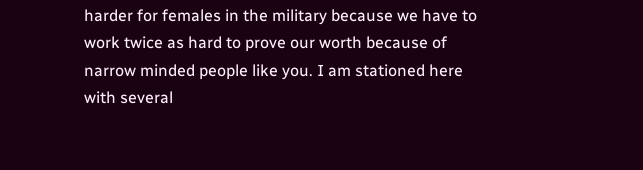harder for females in the military because we have to work twice as hard to prove our worth because of narrow minded people like you. I am stationed here with several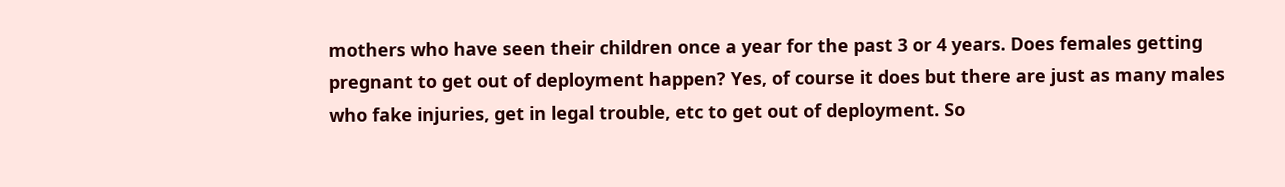mothers who have seen their children once a year for the past 3 or 4 years. Does females getting pregnant to get out of deployment happen? Yes, of course it does but there are just as many males who fake injuries, get in legal trouble, etc to get out of deployment. So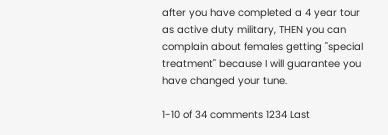after you have completed a 4 year tour as active duty military, THEN you can complain about females getting "special treatment" because I will guarantee you have changed your tune.

1-10 of 34 comments 1234 Last